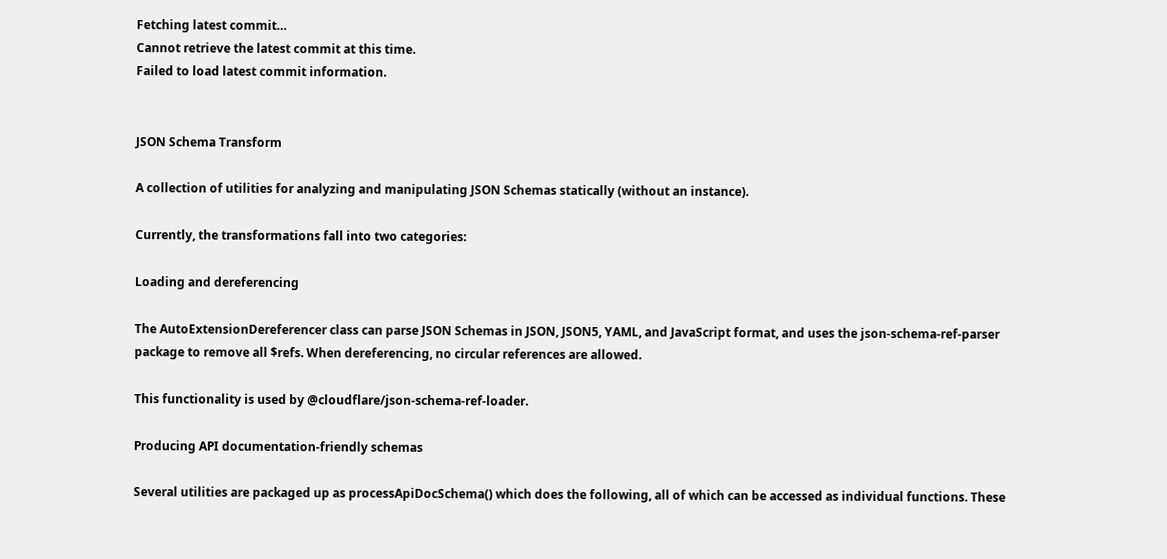Fetching latest commit…
Cannot retrieve the latest commit at this time.
Failed to load latest commit information.


JSON Schema Transform

A collection of utilities for analyzing and manipulating JSON Schemas statically (without an instance).

Currently, the transformations fall into two categories:

Loading and dereferencing

The AutoExtensionDereferencer class can parse JSON Schemas in JSON, JSON5, YAML, and JavaScript format, and uses the json-schema-ref-parser package to remove all $refs. When dereferencing, no circular references are allowed.

This functionality is used by @cloudflare/json-schema-ref-loader.

Producing API documentation-friendly schemas

Several utilities are packaged up as processApiDocSchema() which does the following, all of which can be accessed as individual functions. These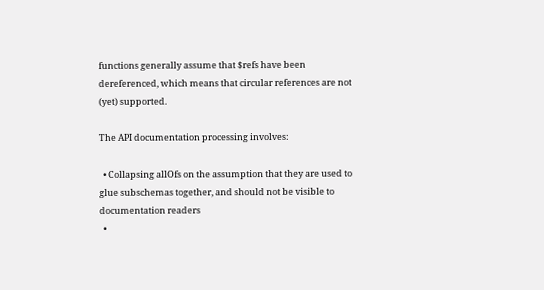functions generally assume that $refs have been dereferenced, which means that circular references are not (yet) supported.

The API documentation processing involves:

  • Collapsing allOfs on the assumption that they are used to glue subschemas together, and should not be visible to documentation readers
  •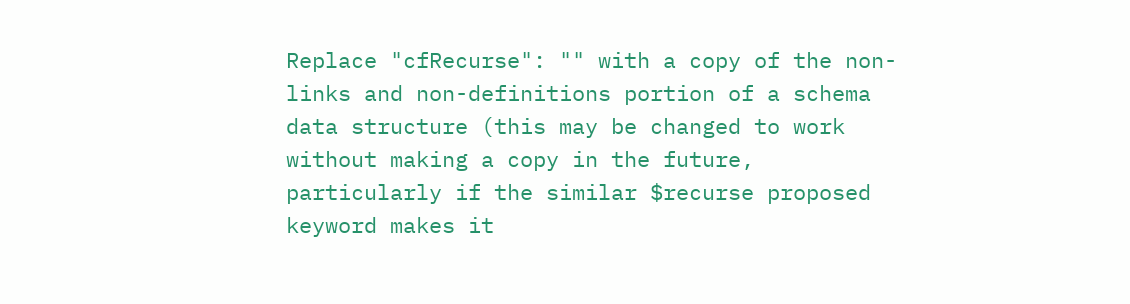Replace "cfRecurse": "" with a copy of the non-links and non-definitions portion of a schema data structure (this may be changed to work without making a copy in the future, particularly if the similar $recurse proposed keyword makes it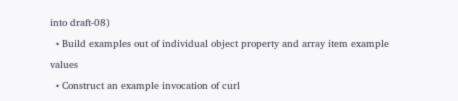into draft-08)
  • Build examples out of individual object property and array item example values
  • Construct an example invocation of curl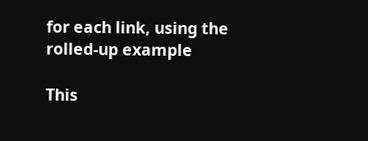for each link, using the rolled-up example

This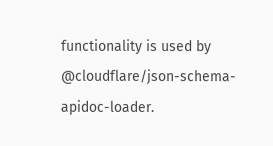functionality is used by @cloudflare/json-schema-apidoc-loader.